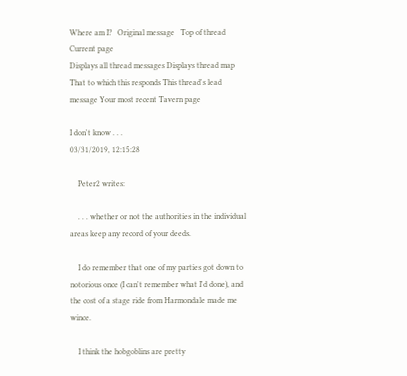Where am I?   Original message   Top of thread   Current page
Displays all thread messages Displays thread map That to which this responds This thread's lead message Your most recent Tavern page

I don't know . . .
03/31/2019, 12:15:28

    Peter2 writes:

    . . . whether or not the authorities in the individual areas keep any record of your deeds.

    I do remember that one of my parties got down to notorious once (I can't remember what I'd done), and the cost of a stage ride from Harmondale made me wince.

    I think the hobgoblins are pretty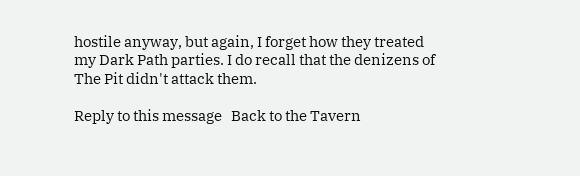hostile anyway, but again, I forget how they treated my Dark Path parties. I do recall that the denizens of The Pit didn't attack them.

Reply to this message   Back to the Tavern